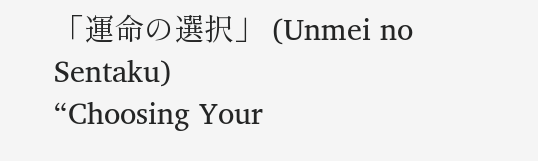「運命の選択」 (Unmei no Sentaku)
“Choosing Your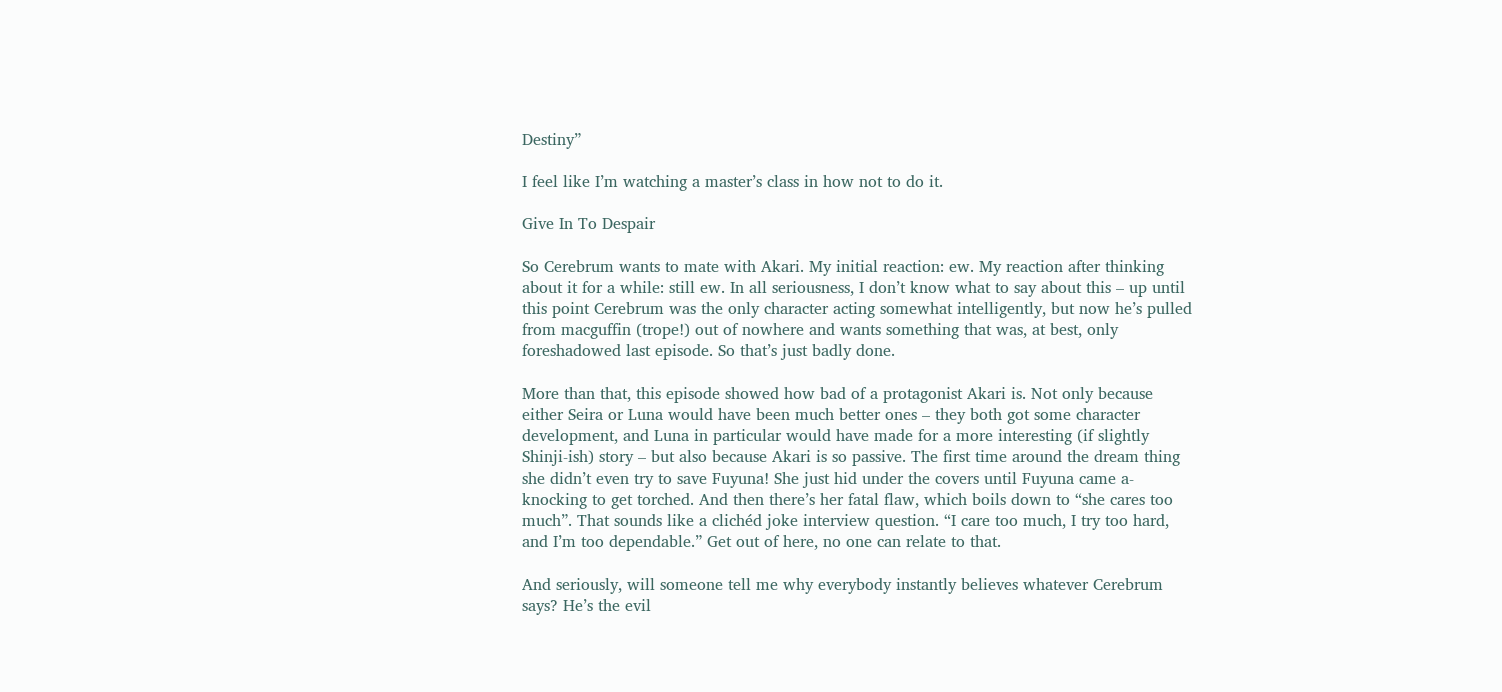Destiny”

I feel like I’m watching a master’s class in how not to do it.

Give In To Despair

So Cerebrum wants to mate with Akari. My initial reaction: ew. My reaction after thinking about it for a while: still ew. In all seriousness, I don’t know what to say about this – up until this point Cerebrum was the only character acting somewhat intelligently, but now he’s pulled from macguffin (trope!) out of nowhere and wants something that was, at best, only foreshadowed last episode. So that’s just badly done.

More than that, this episode showed how bad of a protagonist Akari is. Not only because either Seira or Luna would have been much better ones – they both got some character development, and Luna in particular would have made for a more interesting (if slightly Shinji-ish) story – but also because Akari is so passive. The first time around the dream thing she didn’t even try to save Fuyuna! She just hid under the covers until Fuyuna came a-knocking to get torched. And then there’s her fatal flaw, which boils down to “she cares too much”. That sounds like a clichéd joke interview question. “I care too much, I try too hard, and I’m too dependable.” Get out of here, no one can relate to that.

And seriously, will someone tell me why everybody instantly believes whatever Cerebrum says? He’s the evil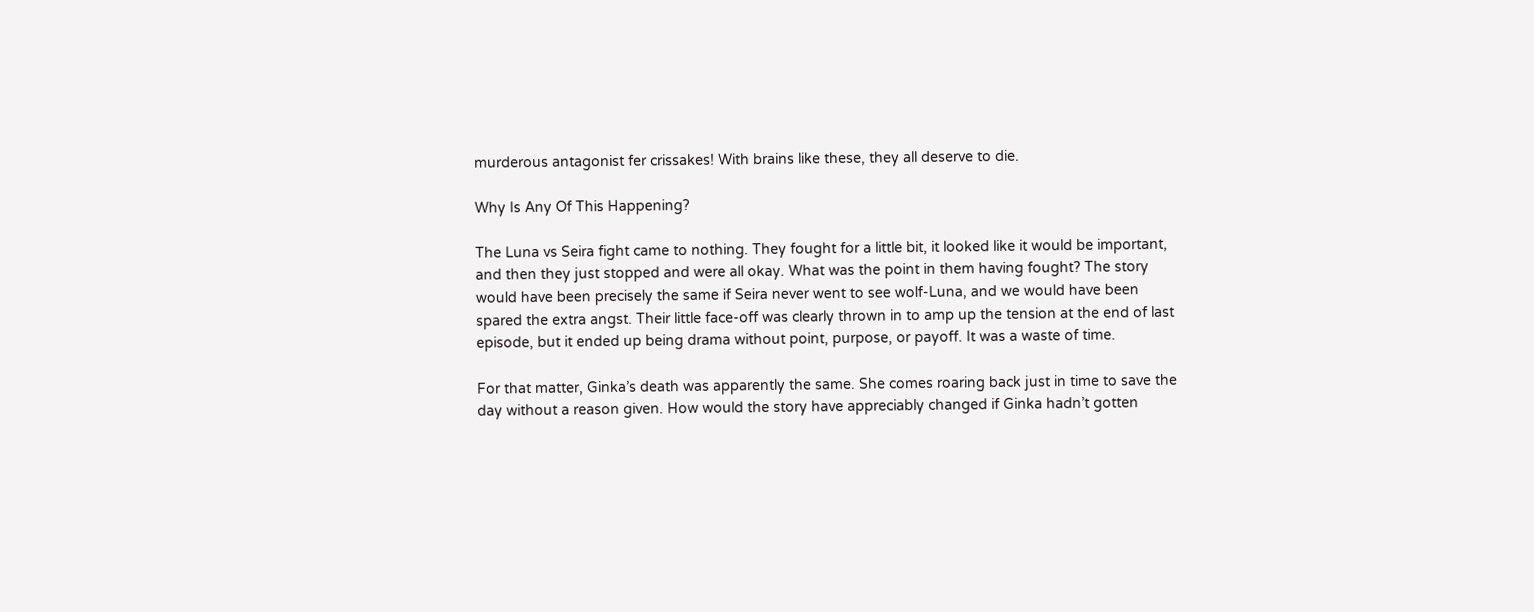murderous antagonist fer crissakes! With brains like these, they all deserve to die.

Why Is Any Of This Happening?

The Luna vs Seira fight came to nothing. They fought for a little bit, it looked like it would be important, and then they just stopped and were all okay. What was the point in them having fought? The story would have been precisely the same if Seira never went to see wolf-Luna, and we would have been spared the extra angst. Their little face-off was clearly thrown in to amp up the tension at the end of last episode, but it ended up being drama without point, purpose, or payoff. It was a waste of time.

For that matter, Ginka’s death was apparently the same. She comes roaring back just in time to save the day without a reason given. How would the story have appreciably changed if Ginka hadn’t gotten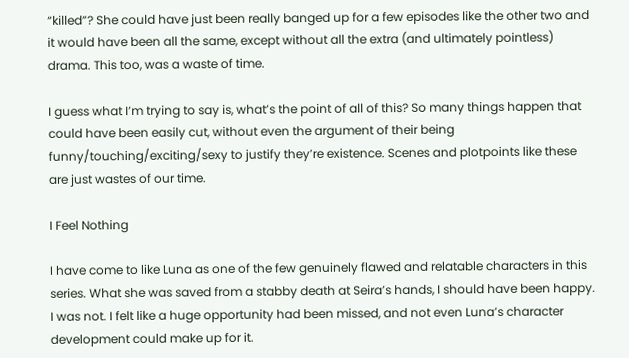“killed”? She could have just been really banged up for a few episodes like the other two and it would have been all the same, except without all the extra (and ultimately pointless) drama. This too, was a waste of time.

I guess what I’m trying to say is, what’s the point of all of this? So many things happen that could have been easily cut, without even the argument of their being funny/touching/exciting/sexy to justify they’re existence. Scenes and plotpoints like these are just wastes of our time.

I Feel Nothing

I have come to like Luna as one of the few genuinely flawed and relatable characters in this series. What she was saved from a stabby death at Seira’s hands, I should have been happy. I was not. I felt like a huge opportunity had been missed, and not even Luna’s character development could make up for it.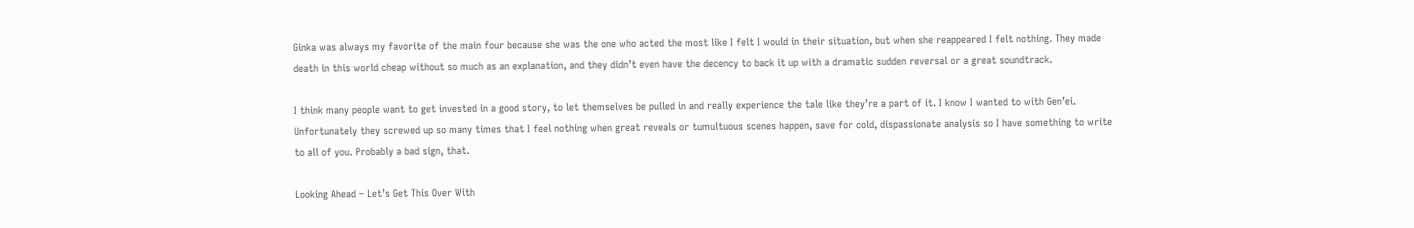Ginka was always my favorite of the main four because she was the one who acted the most like I felt I would in their situation, but when she reappeared I felt nothing. They made death in this world cheap without so much as an explanation, and they didn’t even have the decency to back it up with a dramatic sudden reversal or a great soundtrack.

I think many people want to get invested in a good story, to let themselves be pulled in and really experience the tale like they’re a part of it. I know I wanted to with Gen’ei. Unfortunately they screwed up so many times that I feel nothing when great reveals or tumultuous scenes happen, save for cold, dispassionate analysis so I have something to write to all of you. Probably a bad sign, that.

Looking Ahead – Let’s Get This Over With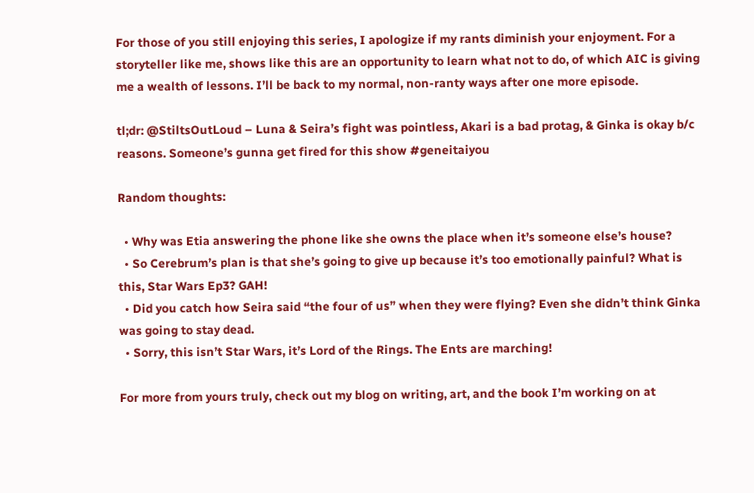For those of you still enjoying this series, I apologize if my rants diminish your enjoyment. For a storyteller like me, shows like this are an opportunity to learn what not to do, of which AIC is giving me a wealth of lessons. I’ll be back to my normal, non-ranty ways after one more episode.

tl;dr: @StiltsOutLoud – Luna & Seira’s fight was pointless, Akari is a bad protag, & Ginka is okay b/c reasons. Someone’s gunna get fired for this show #geneitaiyou

Random thoughts:

  • Why was Etia answering the phone like she owns the place when it’s someone else’s house?
  • So Cerebrum’s plan is that she’s going to give up because it’s too emotionally painful? What is this, Star Wars Ep3? GAH!
  • Did you catch how Seira said “the four of us” when they were flying? Even she didn’t think Ginka was going to stay dead.
  • Sorry, this isn’t Star Wars, it’s Lord of the Rings. The Ents are marching!

For more from yours truly, check out my blog on writing, art, and the book I’m working on at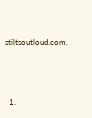stiltsoutloud.com.




  1.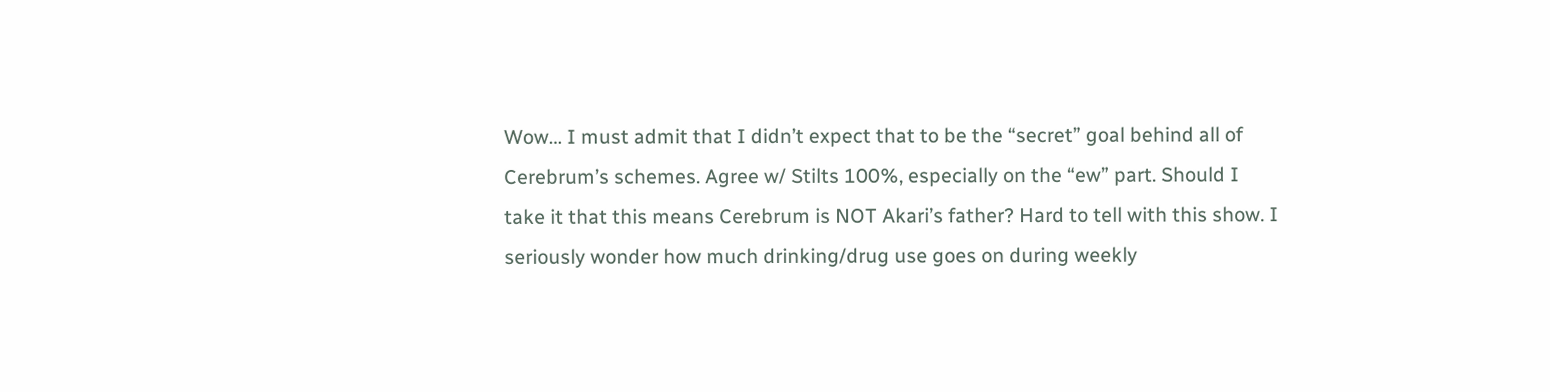Wow… I must admit that I didn’t expect that to be the “secret” goal behind all of Cerebrum’s schemes. Agree w/ Stilts 100%, especially on the “ew” part. Should I take it that this means Cerebrum is NOT Akari’s father? Hard to tell with this show. I seriously wonder how much drinking/drug use goes on during weekly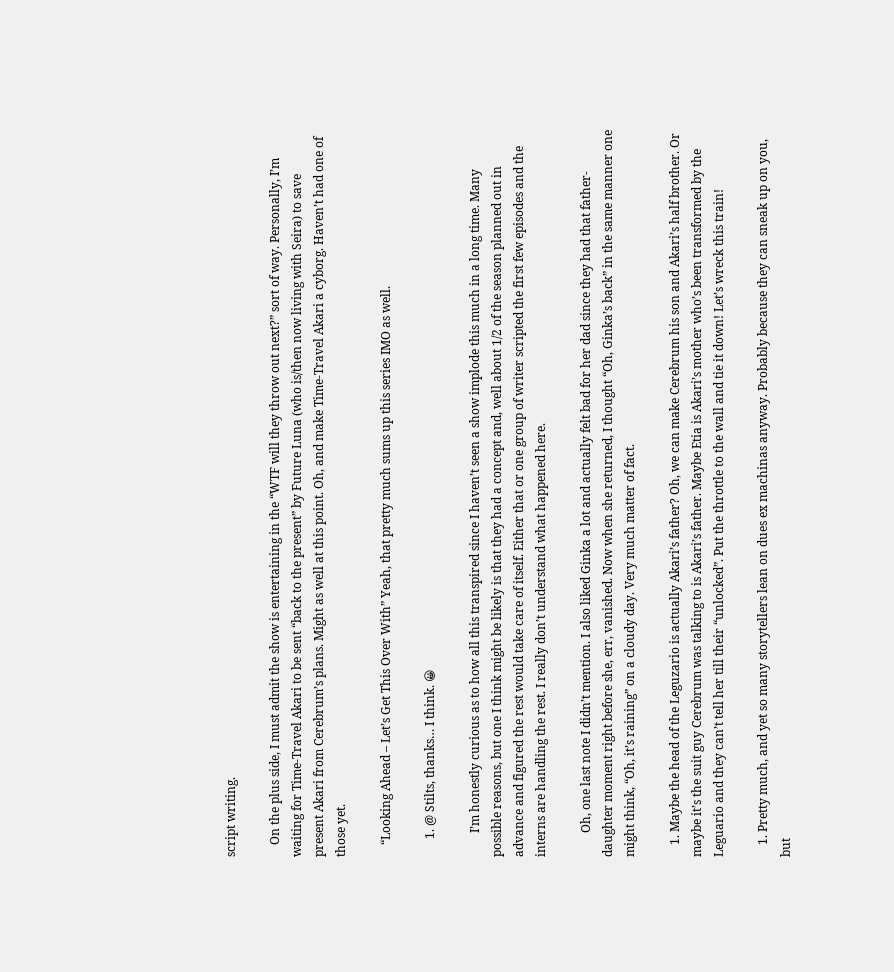script writing.

    On the plus side, I must admit the show is entertaining in the “WTF will they throw out next?” sort of way. Personally, I’m waiting for Time-Travel Akari to be sent “back to the present” by Future Luna (who is/then now living with Seira) to save present Akari from Cerebrum’s plans. Might as well at this point. Oh, and make Time-Travel Akari a cyborg. Haven’t had one of those yet.

    “Looking Ahead – Let’s Get This Over With” Yeah, that pretty much sums up this series IMO as well.

      1. @ Stilts, thanks… I think. 😀

        I’m honestly curious as to how all this transpired since I haven’t seen a show implode this much in a long time. Many possible reasons, but one I think might be likely is that they had a concept and, well about 1/2 of the season planned out in advance and figured the rest would take care of itself. Either that or one group of writer scripted the first few episodes and the interns are handling the rest. I really don’t understand what happened here.

        Oh, one last note I didn’t mention. I also liked Ginka a lot and actually felt bad for her dad since they had that father-daughter moment right before she, err, vanished. Now when she returned, I thought “Oh, Ginka’s back” in the same manner one might think, “Oh, it’s raining” on a cloudy day. Very much matter of fact.

    1. Maybe the head of the Leguzario is actually Akari’s father? Oh, we can make Cerebrum his son and Akari’s half brother. Or maybe it’s the suit guy Cerebrum was talking to is Akari’s father. Maybe Etia is Akari’s mother who’s been transformed by the Leguario and they can’t tell her till their “unlocked”. Put the throttle to the wall and tie it down! Let’s wreck this train!

    1. Pretty much, and yet so many storytellers lean on dues ex machinas anyway. Probably because they can sneak up on you, but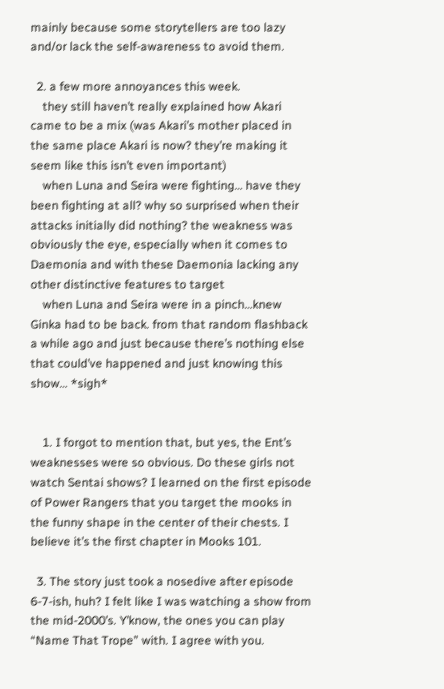mainly because some storytellers are too lazy and/or lack the self-awareness to avoid them.

  2. a few more annoyances this week.
    they still haven’t really explained how Akari came to be a mix (was Akari’s mother placed in the same place Akari is now? they’re making it seem like this isn’t even important)
    when Luna and Seira were fighting… have they been fighting at all? why so surprised when their attacks initially did nothing? the weakness was obviously the eye, especially when it comes to Daemonia and with these Daemonia lacking any other distinctive features to target
    when Luna and Seira were in a pinch…knew Ginka had to be back. from that random flashback a while ago and just because there’s nothing else that could’ve happened and just knowing this show… *sigh*


    1. I forgot to mention that, but yes, the Ent’s weaknesses were so obvious. Do these girls not watch Sentai shows? I learned on the first episode of Power Rangers that you target the mooks in the funny shape in the center of their chests. I believe it’s the first chapter in Mooks 101.

  3. The story just took a nosedive after episode 6-7-ish, huh? I felt like I was watching a show from the mid-2000’s. Y’know, the ones you can play “Name That Trope” with. I agree with you.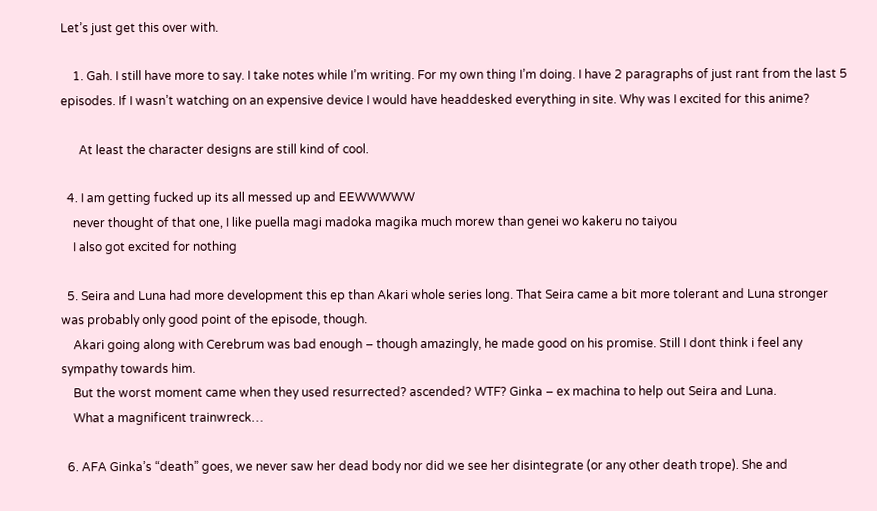Let’s just get this over with.

    1. Gah. I still have more to say. I take notes while I’m writing. For my own thing I’m doing. I have 2 paragraphs of just rant from the last 5 episodes. If I wasn’t watching on an expensive device I would have headdesked everything in site. Why was I excited for this anime?

      At least the character designs are still kind of cool.

  4. I am getting fucked up its all messed up and EEWWWWW
    never thought of that one, I like puella magi madoka magika much morew than genei wo kakeru no taiyou
    I also got excited for nothing

  5. Seira and Luna had more development this ep than Akari whole series long. That Seira came a bit more tolerant and Luna stronger was probably only good point of the episode, though.
    Akari going along with Cerebrum was bad enough – though amazingly, he made good on his promise. Still I dont think i feel any sympathy towards him.
    But the worst moment came when they used resurrected? ascended? WTF? Ginka – ex machina to help out Seira and Luna.
    What a magnificent trainwreck…

  6. AFA Ginka’s “death” goes, we never saw her dead body nor did we see her disintegrate (or any other death trope). She and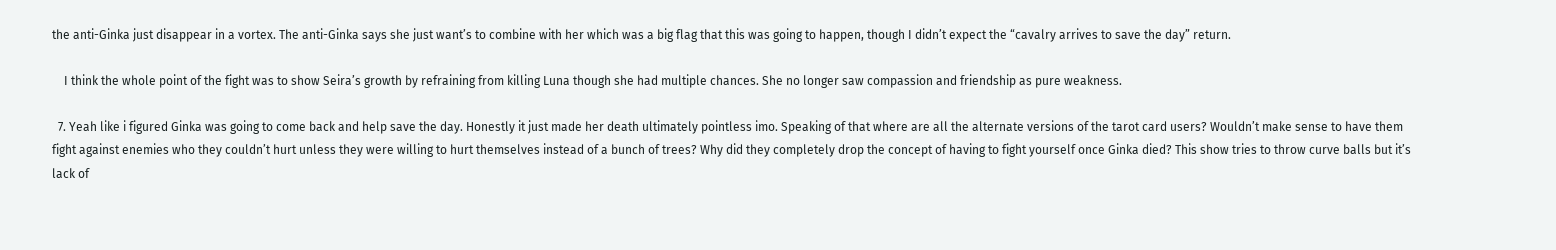the anti-Ginka just disappear in a vortex. The anti-Ginka says she just want’s to combine with her which was a big flag that this was going to happen, though I didn’t expect the “cavalry arrives to save the day” return.

    I think the whole point of the fight was to show Seira’s growth by refraining from killing Luna though she had multiple chances. She no longer saw compassion and friendship as pure weakness.

  7. Yeah like i figured Ginka was going to come back and help save the day. Honestly it just made her death ultimately pointless imo. Speaking of that where are all the alternate versions of the tarot card users? Wouldn’t make sense to have them fight against enemies who they couldn’t hurt unless they were willing to hurt themselves instead of a bunch of trees? Why did they completely drop the concept of having to fight yourself once Ginka died? This show tries to throw curve balls but it’s lack of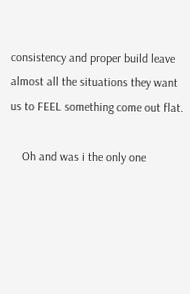consistency and proper build leave almost all the situations they want us to FEEL something come out flat.

    Oh and was i the only one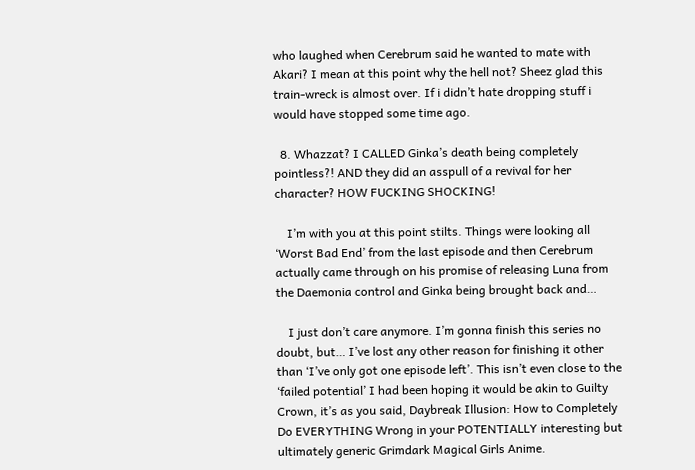who laughed when Cerebrum said he wanted to mate with Akari? I mean at this point why the hell not? Sheez glad this train-wreck is almost over. If i didn’t hate dropping stuff i would have stopped some time ago.

  8. Whazzat? I CALLED Ginka’s death being completely pointless?! AND they did an asspull of a revival for her character? HOW FUCKING SHOCKING!

    I’m with you at this point stilts. Things were looking all ‘Worst Bad End’ from the last episode and then Cerebrum actually came through on his promise of releasing Luna from the Daemonia control and Ginka being brought back and…

    I just don’t care anymore. I’m gonna finish this series no doubt, but… I’ve lost any other reason for finishing it other than ‘I’ve only got one episode left’. This isn’t even close to the ‘failed potential’ I had been hoping it would be akin to Guilty Crown, it’s as you said, Daybreak Illusion: How to Completely Do EVERYTHING Wrong in your POTENTIALLY interesting but ultimately generic Grimdark Magical Girls Anime.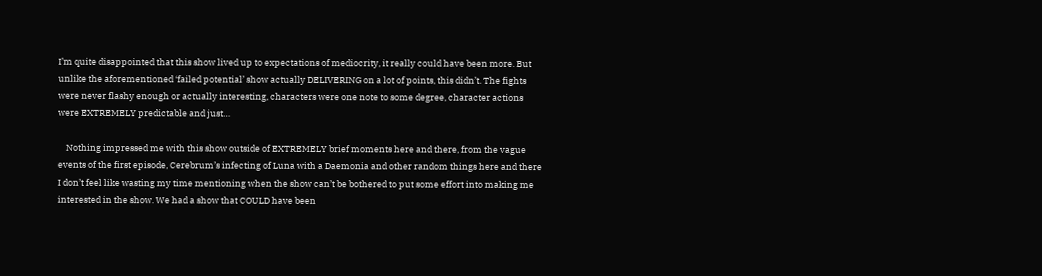I’m quite disappointed that this show lived up to expectations of mediocrity, it really could have been more. But unlike the aforementioned ‘failed potential’ show actually DELIVERING on a lot of points, this didn’t. The fights were never flashy enough or actually interesting, characters were one note to some degree, character actions were EXTREMELY predictable and just…

    Nothing impressed me with this show outside of EXTREMELY brief moments here and there, from the vague events of the first episode, Cerebrum’s infecting of Luna with a Daemonia and other random things here and there I don’t feel like wasting my time mentioning when the show can’t be bothered to put some effort into making me interested in the show. We had a show that COULD have been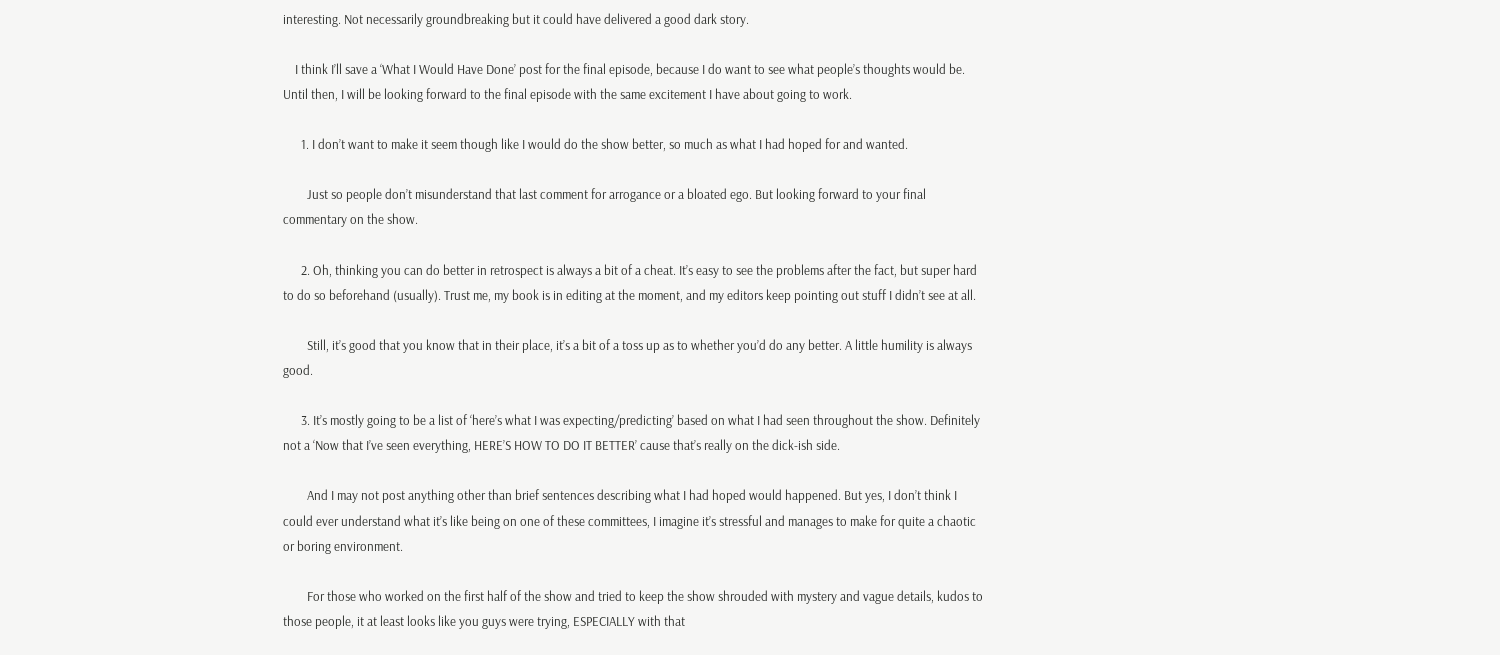interesting. Not necessarily groundbreaking but it could have delivered a good dark story.

    I think I’ll save a ‘What I Would Have Done’ post for the final episode, because I do want to see what people’s thoughts would be. Until then, I will be looking forward to the final episode with the same excitement I have about going to work.

      1. I don’t want to make it seem though like I would do the show better, so much as what I had hoped for and wanted.

        Just so people don’t misunderstand that last comment for arrogance or a bloated ego. But looking forward to your final commentary on the show.

      2. Oh, thinking you can do better in retrospect is always a bit of a cheat. It’s easy to see the problems after the fact, but super hard to do so beforehand (usually). Trust me, my book is in editing at the moment, and my editors keep pointing out stuff I didn’t see at all.

        Still, it’s good that you know that in their place, it’s a bit of a toss up as to whether you’d do any better. A little humility is always good.

      3. It’s mostly going to be a list of ‘here’s what I was expecting/predicting’ based on what I had seen throughout the show. Definitely not a ‘Now that I’ve seen everything, HERE’S HOW TO DO IT BETTER’ cause that’s really on the dick-ish side.

        And I may not post anything other than brief sentences describing what I had hoped would happened. But yes, I don’t think I could ever understand what it’s like being on one of these committees, I imagine it’s stressful and manages to make for quite a chaotic or boring environment.

        For those who worked on the first half of the show and tried to keep the show shrouded with mystery and vague details, kudos to those people, it at least looks like you guys were trying, ESPECIALLY with that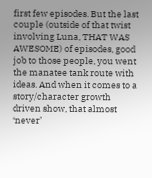first few episodes. But the last couple (outside of that twist involving Luna, THAT WAS AWESOME) of episodes, good job to those people, you went the manatee tank route with ideas. And when it comes to a story/character growth driven show, that almost ‘never’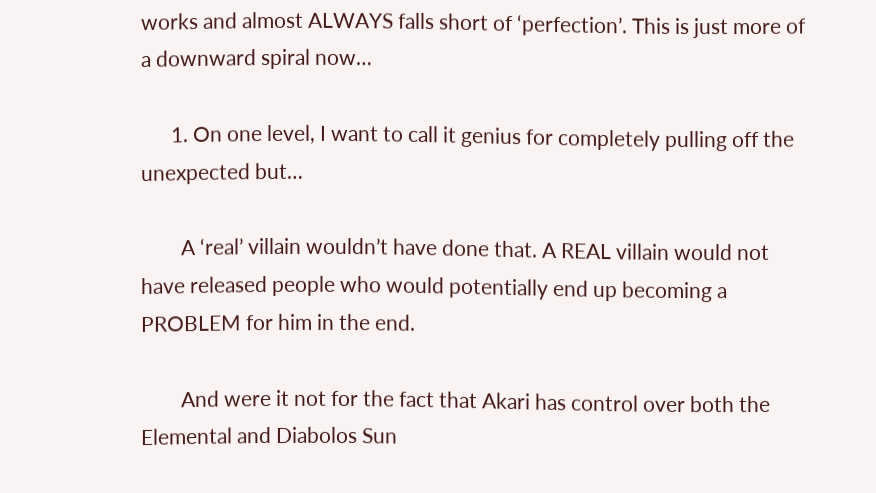works and almost ALWAYS falls short of ‘perfection’. This is just more of a downward spiral now…

      1. On one level, I want to call it genius for completely pulling off the unexpected but…

        A ‘real’ villain wouldn’t have done that. A REAL villain would not have released people who would potentially end up becoming a PROBLEM for him in the end.

        And were it not for the fact that Akari has control over both the Elemental and Diabolos Sun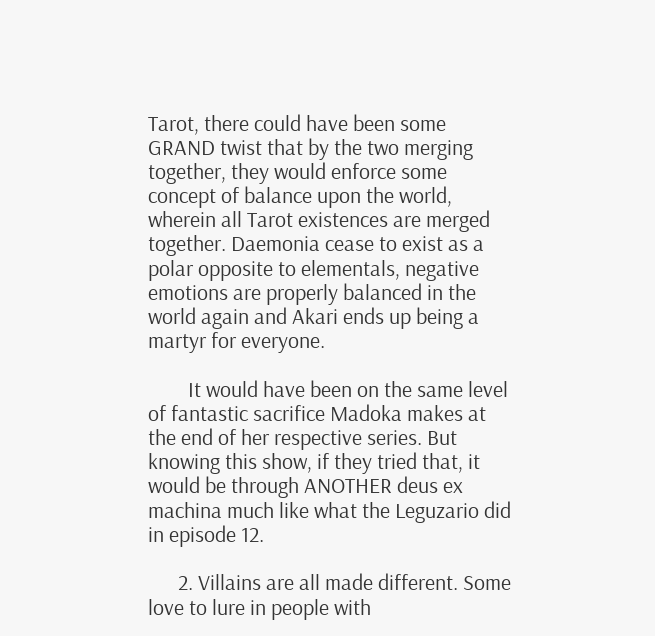Tarot, there could have been some GRAND twist that by the two merging together, they would enforce some concept of balance upon the world, wherein all Tarot existences are merged together. Daemonia cease to exist as a polar opposite to elementals, negative emotions are properly balanced in the world again and Akari ends up being a martyr for everyone.

        It would have been on the same level of fantastic sacrifice Madoka makes at the end of her respective series. But knowing this show, if they tried that, it would be through ANOTHER deus ex machina much like what the Leguzario did in episode 12.

      2. Villains are all made different. Some love to lure in people with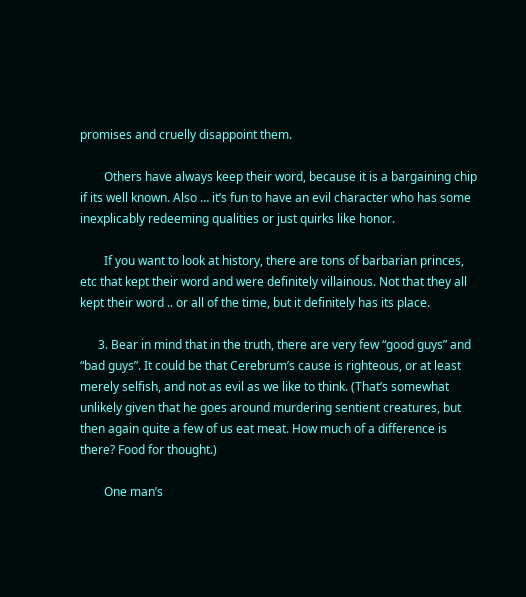promises and cruelly disappoint them.

        Others have always keep their word, because it is a bargaining chip if its well known. Also … it’s fun to have an evil character who has some inexplicably redeeming qualities or just quirks like honor.

        If you want to look at history, there are tons of barbarian princes, etc that kept their word and were definitely villainous. Not that they all kept their word .. or all of the time, but it definitely has its place.

      3. Bear in mind that in the truth, there are very few “good guys” and “bad guys”. It could be that Cerebrum’s cause is righteous, or at least merely selfish, and not as evil as we like to think. (That’s somewhat unlikely given that he goes around murdering sentient creatures, but then again quite a few of us eat meat. How much of a difference is there? Food for thought.)

        One man’s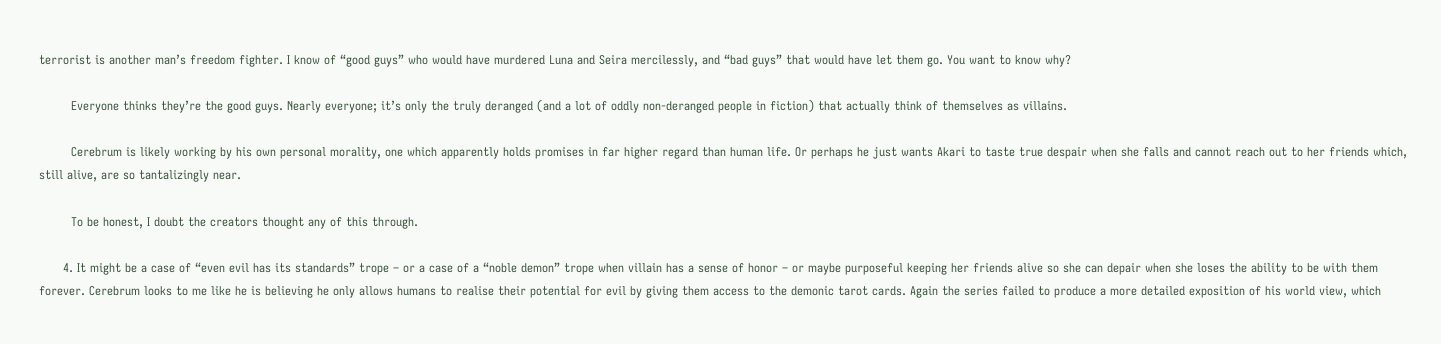terrorist is another man’s freedom fighter. I know of “good guys” who would have murdered Luna and Seira mercilessly, and “bad guys” that would have let them go. You want to know why?

        Everyone thinks they’re the good guys. Nearly everyone; it’s only the truly deranged (and a lot of oddly non-deranged people in fiction) that actually think of themselves as villains.

        Cerebrum is likely working by his own personal morality, one which apparently holds promises in far higher regard than human life. Or perhaps he just wants Akari to taste true despair when she falls and cannot reach out to her friends which, still alive, are so tantalizingly near.

        To be honest, I doubt the creators thought any of this through.

      4. It might be a case of “even evil has its standards” trope – or a case of a “noble demon” trope when villain has a sense of honor – or maybe purposeful keeping her friends alive so she can depair when she loses the ability to be with them forever. Cerebrum looks to me like he is believing he only allows humans to realise their potential for evil by giving them access to the demonic tarot cards. Again the series failed to produce a more detailed exposition of his world view, which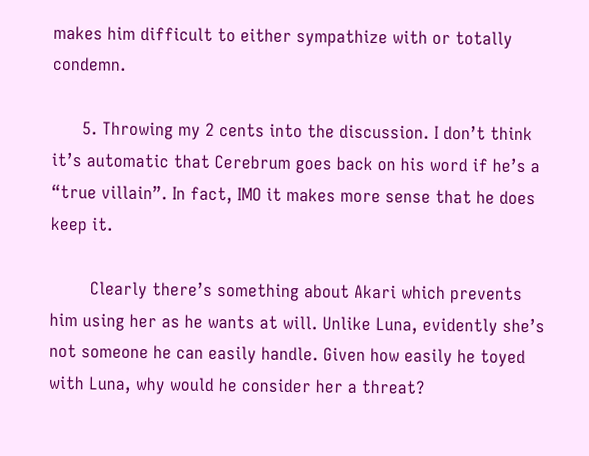makes him difficult to either sympathize with or totally condemn.

      5. Throwing my 2 cents into the discussion. I don’t think it’s automatic that Cerebrum goes back on his word if he’s a “true villain”. In fact, IMO it makes more sense that he does keep it.

        Clearly there’s something about Akari which prevents him using her as he wants at will. Unlike Luna, evidently she’s not someone he can easily handle. Given how easily he toyed with Luna, why would he consider her a threat?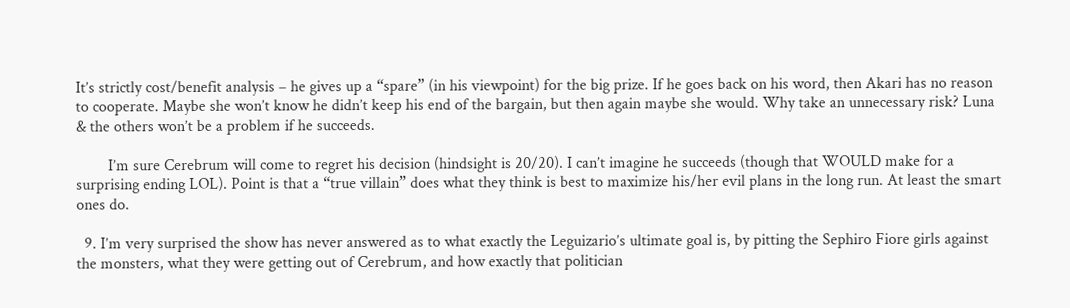It’s strictly cost/benefit analysis – he gives up a “spare” (in his viewpoint) for the big prize. If he goes back on his word, then Akari has no reason to cooperate. Maybe she won’t know he didn’t keep his end of the bargain, but then again maybe she would. Why take an unnecessary risk? Luna & the others won’t be a problem if he succeeds.

        I’m sure Cerebrum will come to regret his decision (hindsight is 20/20). I can’t imagine he succeeds (though that WOULD make for a surprising ending LOL). Point is that a “true villain” does what they think is best to maximize his/her evil plans in the long run. At least the smart ones do.

  9. I’m very surprised the show has never answered as to what exactly the Leguizario’s ultimate goal is, by pitting the Sephiro Fiore girls against the monsters, what they were getting out of Cerebrum, and how exactly that politician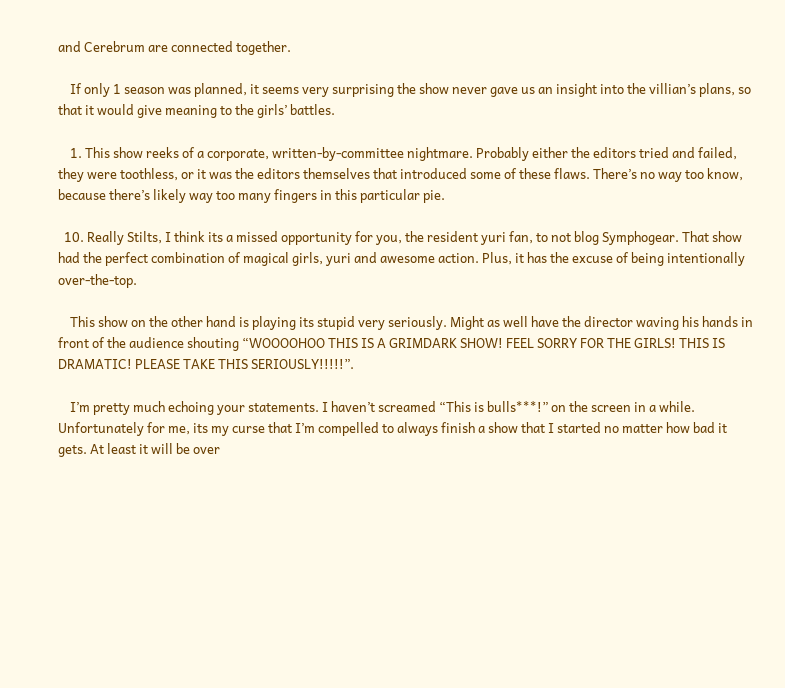and Cerebrum are connected together.

    If only 1 season was planned, it seems very surprising the show never gave us an insight into the villian’s plans, so that it would give meaning to the girls’ battles.

    1. This show reeks of a corporate, written-by-committee nightmare. Probably either the editors tried and failed, they were toothless, or it was the editors themselves that introduced some of these flaws. There’s no way too know, because there’s likely way too many fingers in this particular pie.

  10. Really Stilts, I think its a missed opportunity for you, the resident yuri fan, to not blog Symphogear. That show had the perfect combination of magical girls, yuri and awesome action. Plus, it has the excuse of being intentionally over-the-top.

    This show on the other hand is playing its stupid very seriously. Might as well have the director waving his hands in front of the audience shouting “WOOOOHOO THIS IS A GRIMDARK SHOW! FEEL SORRY FOR THE GIRLS! THIS IS DRAMATIC! PLEASE TAKE THIS SERIOUSLY!!!!!”.

    I’m pretty much echoing your statements. I haven’t screamed “This is bulls***!” on the screen in a while. Unfortunately for me, its my curse that I’m compelled to always finish a show that I started no matter how bad it gets. At least it will be over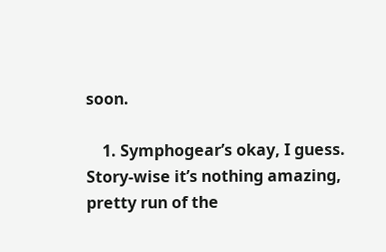soon.

    1. Symphogear’s okay, I guess. Story-wise it’s nothing amazing, pretty run of the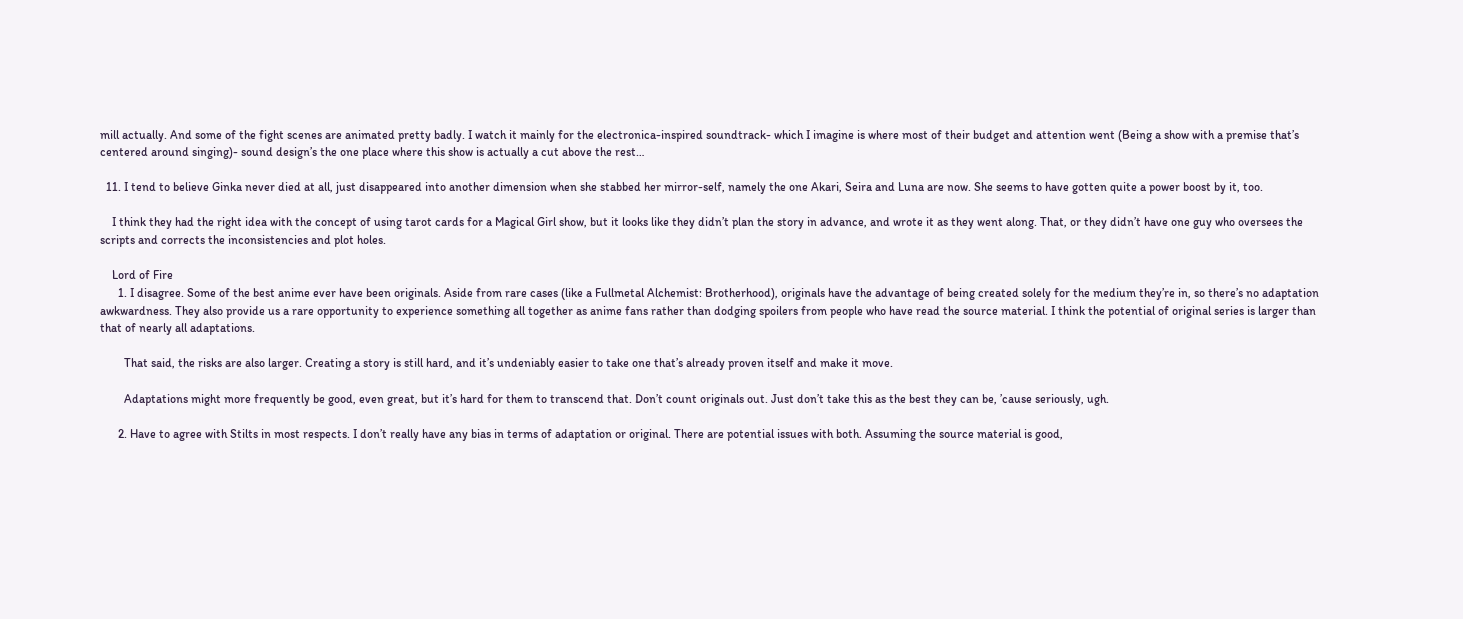mill actually. And some of the fight scenes are animated pretty badly. I watch it mainly for the electronica-inspired soundtrack- which I imagine is where most of their budget and attention went (Being a show with a premise that’s centered around singing)- sound design’s the one place where this show is actually a cut above the rest…

  11. I tend to believe Ginka never died at all, just disappeared into another dimension when she stabbed her mirror-self, namely the one Akari, Seira and Luna are now. She seems to have gotten quite a power boost by it, too.

    I think they had the right idea with the concept of using tarot cards for a Magical Girl show, but it looks like they didn’t plan the story in advance, and wrote it as they went along. That, or they didn’t have one guy who oversees the scripts and corrects the inconsistencies and plot holes.

    Lord of Fire
      1. I disagree. Some of the best anime ever have been originals. Aside from rare cases (like a Fullmetal Alchemist: Brotherhood), originals have the advantage of being created solely for the medium they’re in, so there’s no adaptation awkwardness. They also provide us a rare opportunity to experience something all together as anime fans rather than dodging spoilers from people who have read the source material. I think the potential of original series is larger than that of nearly all adaptations.

        That said, the risks are also larger. Creating a story is still hard, and it’s undeniably easier to take one that’s already proven itself and make it move.

        Adaptations might more frequently be good, even great, but it’s hard for them to transcend that. Don’t count originals out. Just don’t take this as the best they can be, ’cause seriously, ugh.

      2. Have to agree with Stilts in most respects. I don’t really have any bias in terms of adaptation or original. There are potential issues with both. Assuming the source material is good,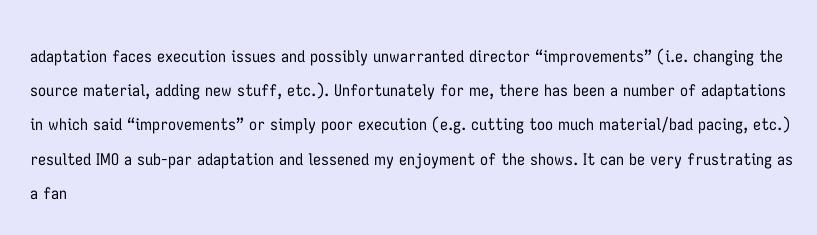adaptation faces execution issues and possibly unwarranted director “improvements” (i.e. changing the source material, adding new stuff, etc.). Unfortunately for me, there has been a number of adaptations in which said “improvements” or simply poor execution (e.g. cutting too much material/bad pacing, etc.) resulted IMO a sub-par adaptation and lessened my enjoyment of the shows. It can be very frustrating as a fan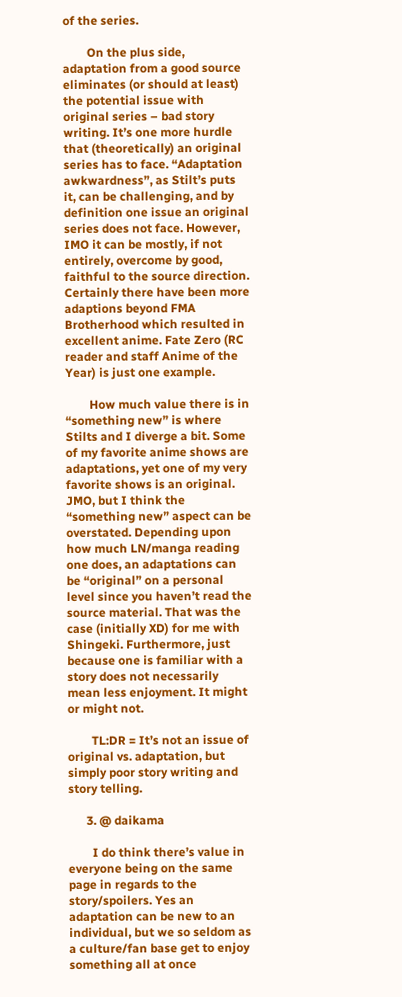of the series.

        On the plus side, adaptation from a good source eliminates (or should at least) the potential issue with original series – bad story writing. It’s one more hurdle that (theoretically) an original series has to face. “Adaptation awkwardness”, as Stilt’s puts it, can be challenging, and by definition one issue an original series does not face. However, IMO it can be mostly, if not entirely, overcome by good, faithful to the source direction. Certainly there have been more adaptions beyond FMA Brotherhood which resulted in excellent anime. Fate Zero (RC reader and staff Anime of the Year) is just one example.

        How much value there is in “something new” is where Stilts and I diverge a bit. Some of my favorite anime shows are adaptations, yet one of my very favorite shows is an original. JMO, but I think the “something new” aspect can be overstated. Depending upon how much LN/manga reading one does, an adaptations can be “original” on a personal level since you haven’t read the source material. That was the case (initially XD) for me with Shingeki. Furthermore, just because one is familiar with a story does not necessarily mean less enjoyment. It might or might not.

        TL:DR = It’s not an issue of original vs. adaptation, but simply poor story writing and story telling.

      3. @ daikama

        I do think there’s value in everyone being on the same page in regards to the story/spoilers. Yes an adaptation can be new to an individual, but we so seldom as a culture/fan base get to enjoy something all at once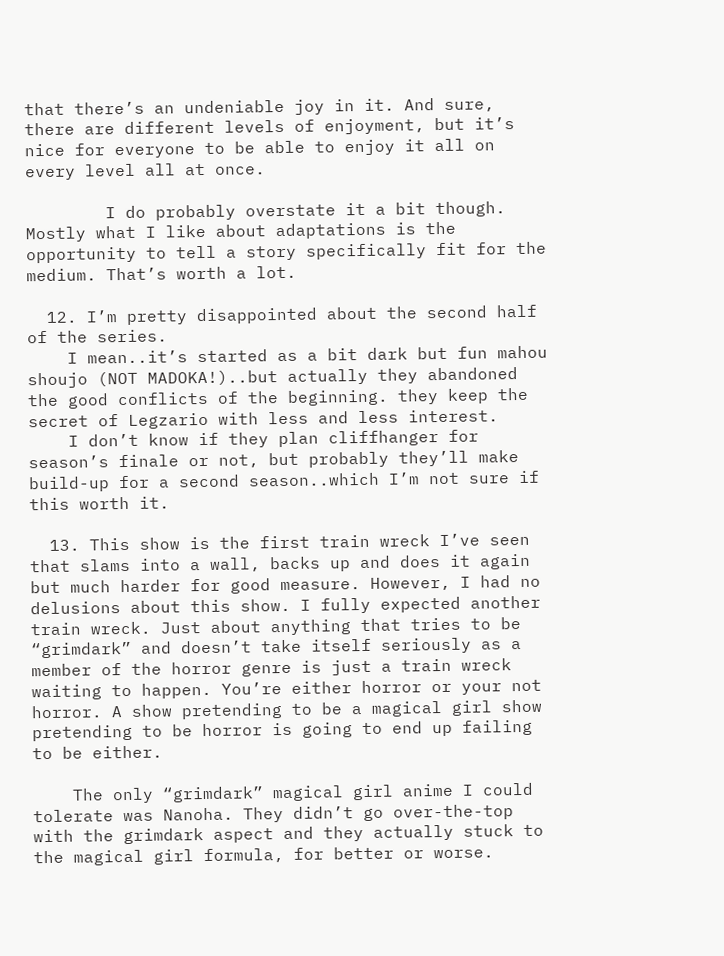that there’s an undeniable joy in it. And sure, there are different levels of enjoyment, but it’s nice for everyone to be able to enjoy it all on every level all at once.

        I do probably overstate it a bit though. Mostly what I like about adaptations is the opportunity to tell a story specifically fit for the medium. That’s worth a lot.

  12. I’m pretty disappointed about the second half of the series.
    I mean..it’s started as a bit dark but fun mahou shoujo (NOT MADOKA!)..but actually they abandoned the good conflicts of the beginning. they keep the secret of Legzario with less and less interest.
    I don’t know if they plan cliffhanger for season’s finale or not, but probably they’ll make build-up for a second season..which I’m not sure if this worth it.

  13. This show is the first train wreck I’ve seen that slams into a wall, backs up and does it again but much harder for good measure. However, I had no delusions about this show. I fully expected another train wreck. Just about anything that tries to be “grimdark” and doesn’t take itself seriously as a member of the horror genre is just a train wreck waiting to happen. You’re either horror or your not horror. A show pretending to be a magical girl show pretending to be horror is going to end up failing to be either.

    The only “grimdark” magical girl anime I could tolerate was Nanoha. They didn’t go over-the-top with the grimdark aspect and they actually stuck to the magical girl formula, for better or worse.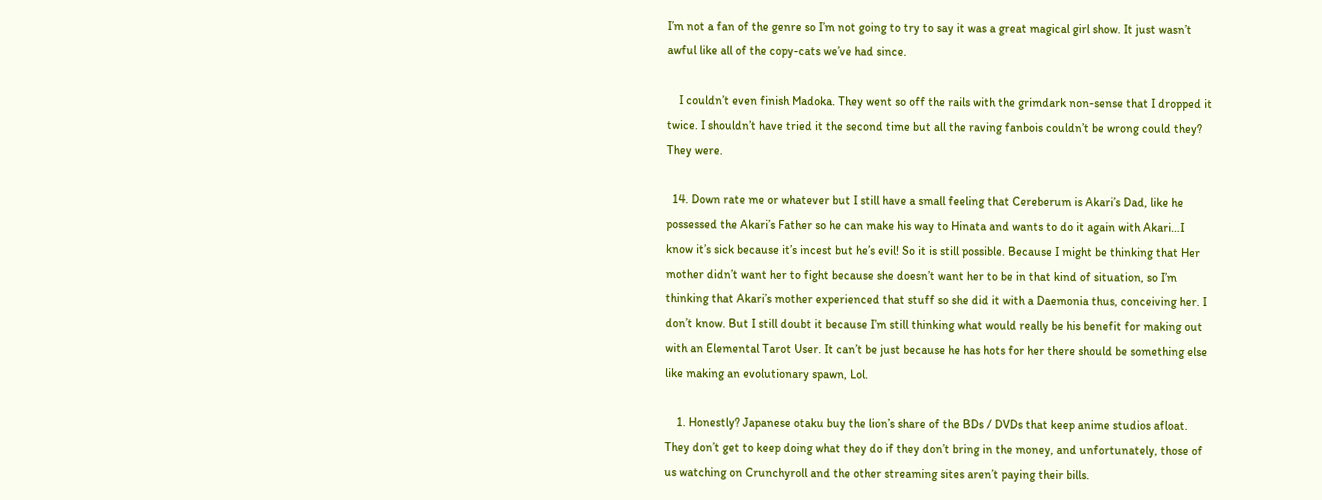I’m not a fan of the genre so I’m not going to try to say it was a great magical girl show. It just wasn’t awful like all of the copy-cats we’ve had since.

    I couldn’t even finish Madoka. They went so off the rails with the grimdark non-sense that I dropped it twice. I shouldn’t have tried it the second time but all the raving fanbois couldn’t be wrong could they? They were.

  14. Down rate me or whatever but I still have a small feeling that Cereberum is Akari’s Dad, like he possessed the Akari’s Father so he can make his way to Hinata and wants to do it again with Akari…I know it’s sick because it’s incest but he’s evil! So it is still possible. Because I might be thinking that Her mother didn’t want her to fight because she doesn’t want her to be in that kind of situation, so I’m thinking that Akari’s mother experienced that stuff so she did it with a Daemonia thus, conceiving her. I don’t know. But I still doubt it because I’m still thinking what would really be his benefit for making out with an Elemental Tarot User. It can’t be just because he has hots for her there should be something else like making an evolutionary spawn, Lol.

    1. Honestly? Japanese otaku buy the lion’s share of the BDs / DVDs that keep anime studios afloat. They don’t get to keep doing what they do if they don’t bring in the money, and unfortunately, those of us watching on Crunchyroll and the other streaming sites aren’t paying their bills.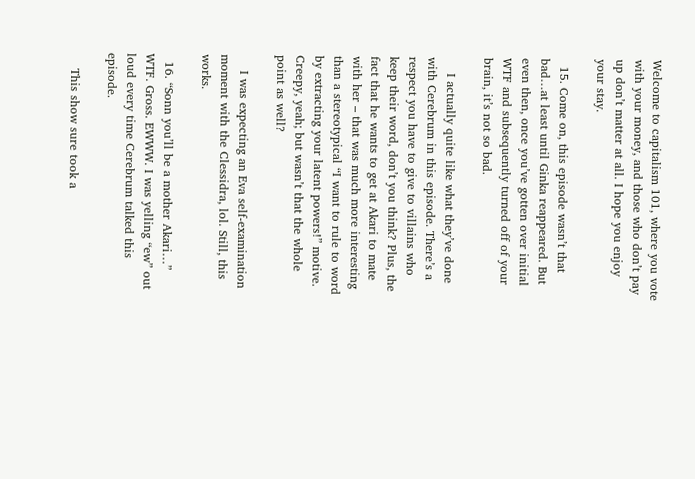Welcome to capitalism 101, where you vote with your money, and those who don’t pay up don’t matter at all. I hope you enjoy your stay.

  15. Come on, this episode wasn’t that bad…at least until Ginka reappeared. But even then, once you’ve gotten over initial WTF and subsequently turned off of your brain, it’s not so bad.

    I actually quite like what they’ve done with Cerebrum in this episode. There’s a respect you have to give to villains who keep their word, don’t you think? Plus, the fact that he wants to get at Akari to mate with her – that was much more interesting than a stereotypical “I want to rule to word by extracting your latent powers!” motive. Creepy, yeah; but wasn’t that the whole point as well?

    I was expecting an Eva self-examination moment with the Clessidra, lol. Still, this works.

  16. “Sonn you’ll be a mother Akari…” WTF. Gross. EWWW. I was yelling “ew” out loud every time Cerebrum talked this episode.

    This show sure took a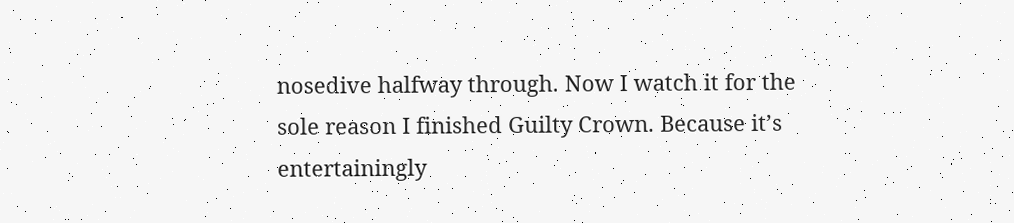nosedive halfway through. Now I watch it for the sole reason I finished Guilty Crown. Because it’s entertainingly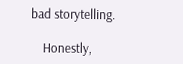bad storytelling.

    Honestly,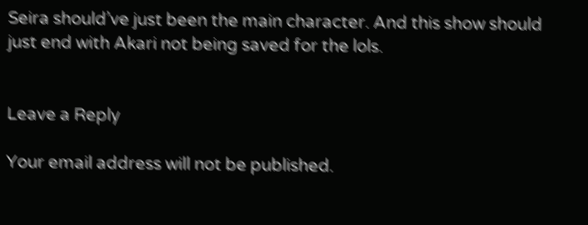Seira should’ve just been the main character. And this show should just end with Akari not being saved for the lols.


Leave a Reply

Your email address will not be published.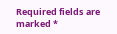Required fields are marked *